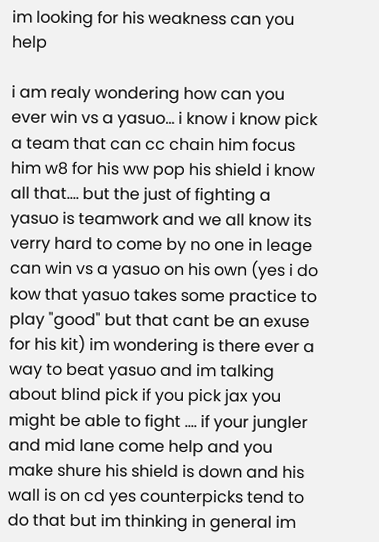im looking for his weakness can you help

i am realy wondering how can you ever win vs a yasuo... i know i know pick a team that can cc chain him focus him w8 for his ww pop his shield i know all that.... but the just of fighting a yasuo is teamwork and we all know its verry hard to come by no one in leage can win vs a yasuo on his own (yes i do kow that yasuo takes some practice to play "good" but that cant be an exuse for his kit) im wondering is there ever a way to beat yasuo and im talking about blind pick if you pick jax you might be able to fight .... if your jungler and mid lane come help and you make shure his shield is down and his wall is on cd yes counterpicks tend to do that but im thinking in general im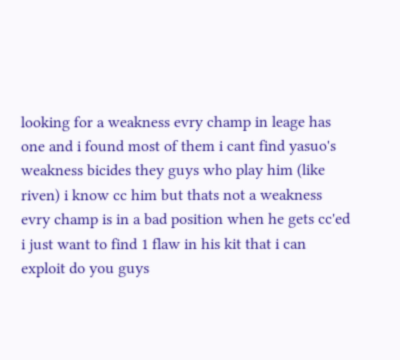looking for a weakness evry champ in leage has one and i found most of them i cant find yasuo's weakness bicides they guys who play him (like riven) i know cc him but thats not a weakness evry champ is in a bad position when he gets cc'ed i just want to find 1 flaw in his kit that i can exploit do you guys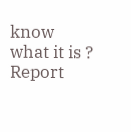know what it is ?
Report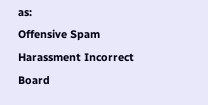as:
Offensive Spam Harassment Incorrect Board